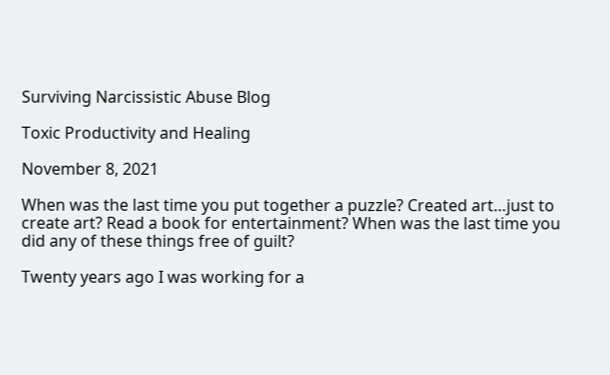Surviving Narcissistic Abuse Blog

Toxic Productivity and Healing

November 8, 2021

When was the last time you put together a puzzle? Created art…just to create art? Read a book for entertainment? When was the last time you did any of these things free of guilt?

Twenty years ago I was working for a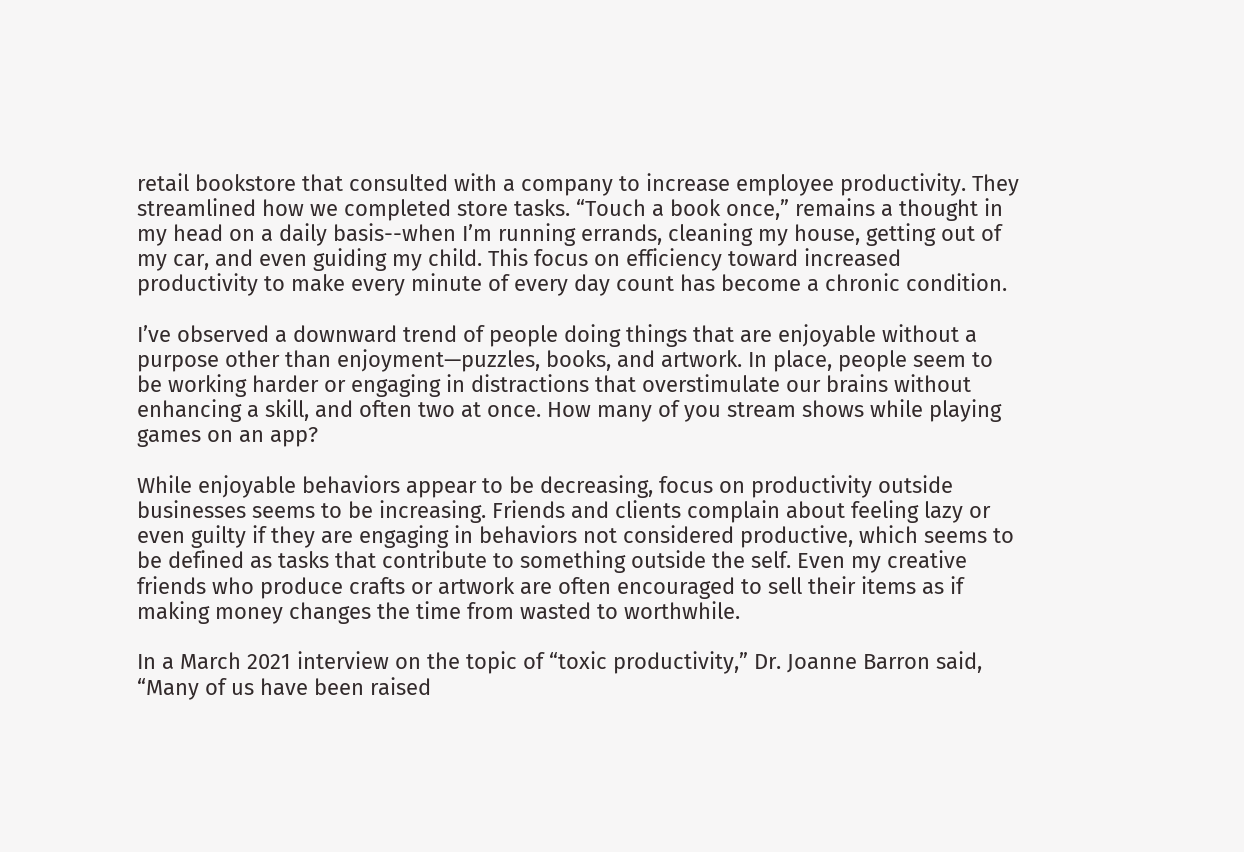retail bookstore that consulted with a company to increase employee productivity. They streamlined how we completed store tasks. “Touch a book once,” remains a thought in my head on a daily basis--when I’m running errands, cleaning my house, getting out of my car, and even guiding my child. This focus on efficiency toward increased productivity to make every minute of every day count has become a chronic condition.

I’ve observed a downward trend of people doing things that are enjoyable without a purpose other than enjoyment—puzzles, books, and artwork. In place, people seem to be working harder or engaging in distractions that overstimulate our brains without enhancing a skill, and often two at once. How many of you stream shows while playing games on an app?

While enjoyable behaviors appear to be decreasing, focus on productivity outside businesses seems to be increasing. Friends and clients complain about feeling lazy or even guilty if they are engaging in behaviors not considered productive, which seems to be defined as tasks that contribute to something outside the self. Even my creative friends who produce crafts or artwork are often encouraged to sell their items as if making money changes the time from wasted to worthwhile.

In a March 2021 interview on the topic of “toxic productivity,” Dr. Joanne Barron said, “Many of us have been raised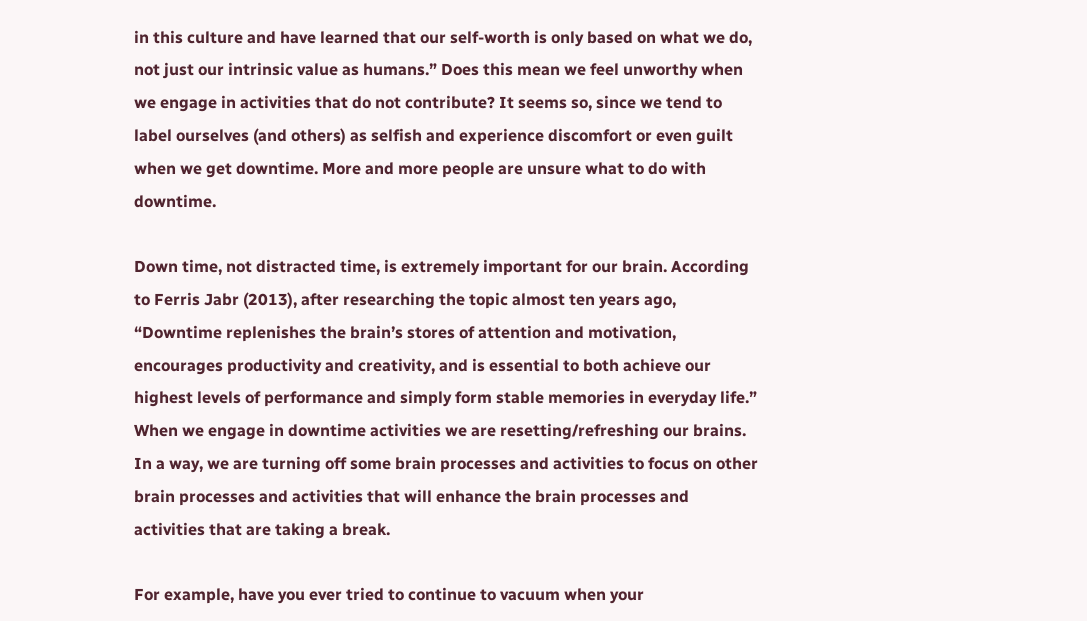in this culture and have learned that our self-worth is only based on what we do, not just our intrinsic value as humans.” Does this mean we feel unworthy when we engage in activities that do not contribute? It seems so, since we tend to label ourselves (and others) as selfish and experience discomfort or even guilt when we get downtime. More and more people are unsure what to do with downtime.

Down time, not distracted time, is extremely important for our brain. According to Ferris Jabr (2013), after researching the topic almost ten years ago, “Downtime replenishes the brain’s stores of attention and motivation, encourages productivity and creativity, and is essential to both achieve our highest levels of performance and simply form stable memories in everyday life.” When we engage in downtime activities we are resetting/refreshing our brains. In a way, we are turning off some brain processes and activities to focus on other brain processes and activities that will enhance the brain processes and activities that are taking a break.

For example, have you ever tried to continue to vacuum when your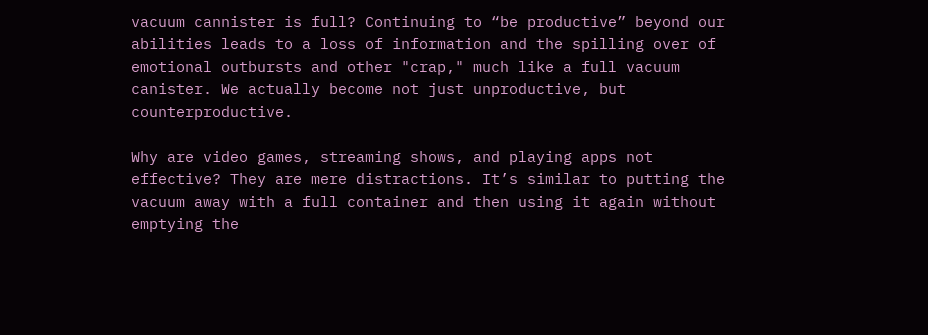vacuum cannister is full? Continuing to “be productive” beyond our abilities leads to a loss of information and the spilling over of emotional outbursts and other "crap," much like a full vacuum canister. We actually become not just unproductive, but counterproductive.

Why are video games, streaming shows, and playing apps not effective? They are mere distractions. It’s similar to putting the vacuum away with a full container and then using it again without emptying the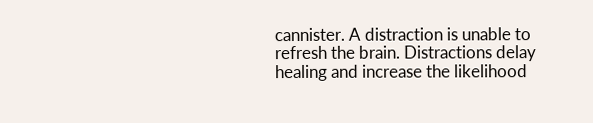cannister. A distraction is unable to refresh the brain. Distractions delay healing and increase the likelihood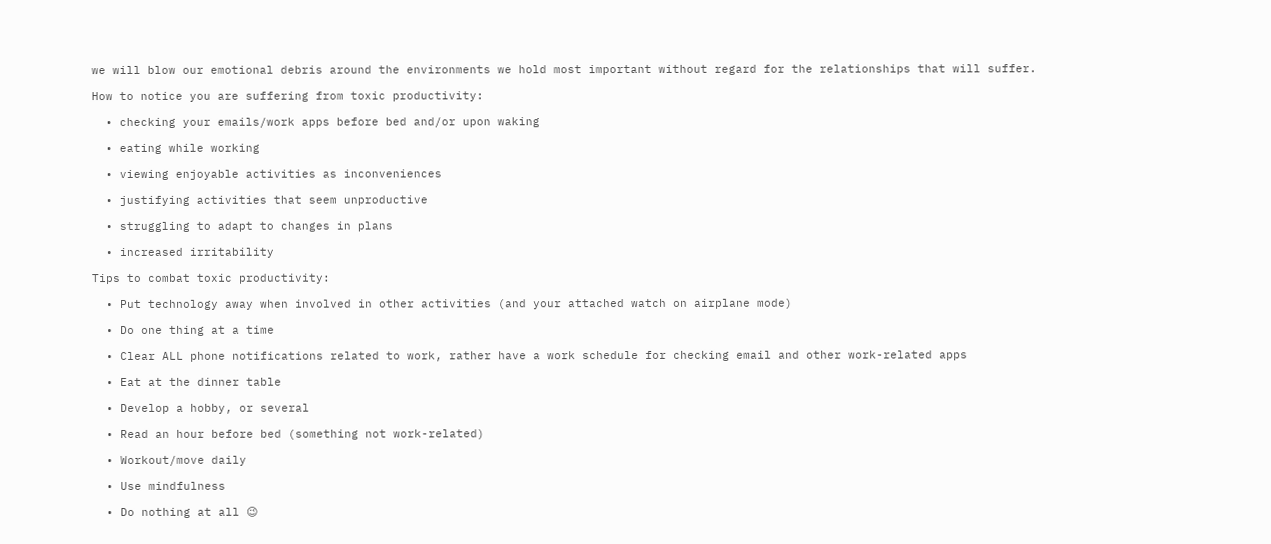we will blow our emotional debris around the environments we hold most important without regard for the relationships that will suffer.

How to notice you are suffering from toxic productivity:

  • checking your emails/work apps before bed and/or upon waking

  • eating while working

  • viewing enjoyable activities as inconveniences

  • justifying activities that seem unproductive

  • struggling to adapt to changes in plans

  • increased irritability

Tips to combat toxic productivity:

  • Put technology away when involved in other activities (and your attached watch on airplane mode)

  • Do one thing at a time

  • Clear ALL phone notifications related to work, rather have a work schedule for checking email and other work-related apps

  • Eat at the dinner table

  • Develop a hobby, or several

  • Read an hour before bed (something not work-related)

  • Workout/move daily

  • Use mindfulness

  • Do nothing at all 😉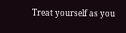Treat yourself as you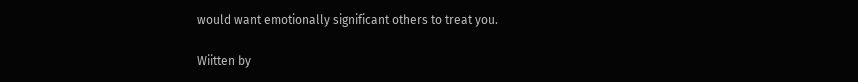would want emotionally significant others to treat you.

Wiitten by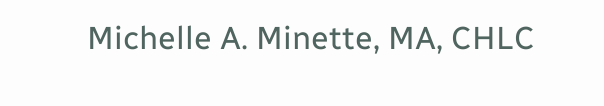Michelle A. Minette, MA, CHLC